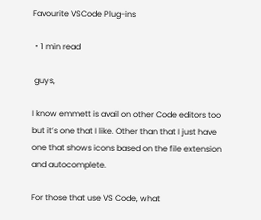Favourite VSCode Plug-ins

・1 min read

 guys,

I know emmett is avail on other Code editors too but it’s one that I like. Other than that I just have one that shows icons based on the file extension and autocomplete.

For those that use VS Code, what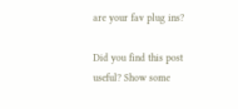are your fav plug ins?

Did you find this post useful? Show some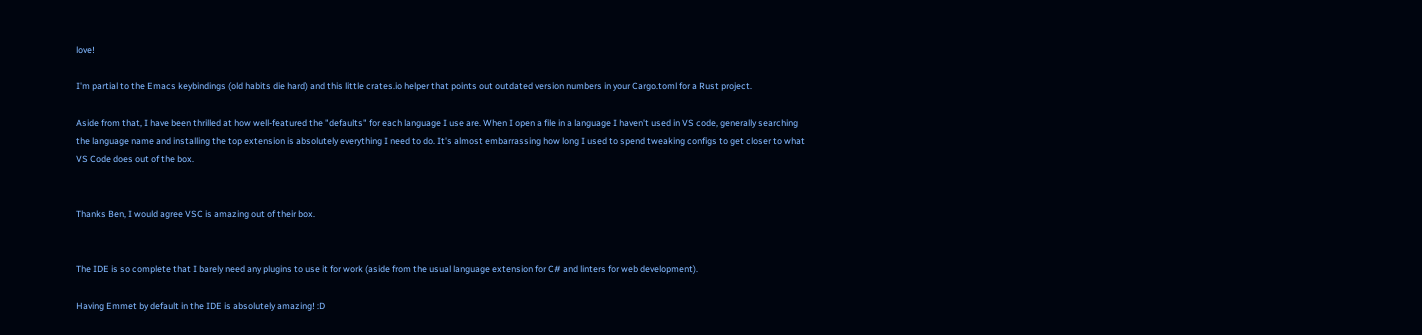love!

I'm partial to the Emacs keybindings (old habits die hard) and this little crates.io helper that points out outdated version numbers in your Cargo.toml for a Rust project.

Aside from that, I have been thrilled at how well-featured the "defaults" for each language I use are. When I open a file in a language I haven't used in VS code, generally searching the language name and installing the top extension is absolutely everything I need to do. It's almost embarrassing how long I used to spend tweaking configs to get closer to what VS Code does out of the box.


Thanks Ben, I would agree VSC is amazing out of their box.


The IDE is so complete that I barely need any plugins to use it for work (aside from the usual language extension for C# and linters for web development).

Having Emmet by default in the IDE is absolutely amazing! :D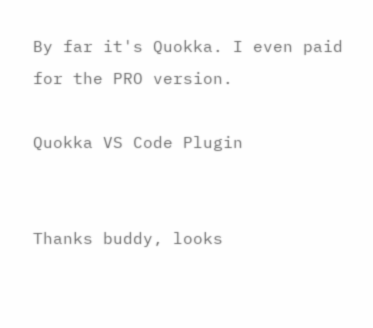By far it's Quokka. I even paid for the PRO version.

Quokka VS Code Plugin


Thanks buddy, looks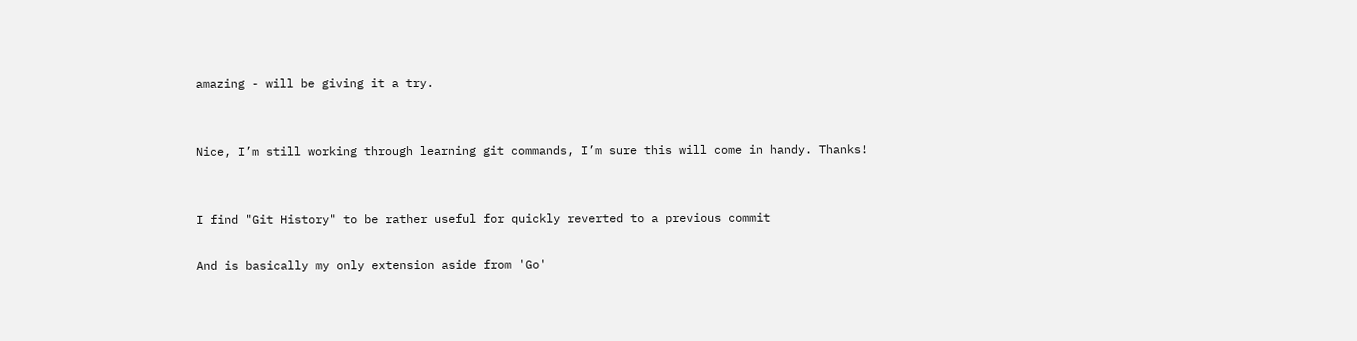amazing - will be giving it a try.


Nice, I’m still working through learning git commands, I’m sure this will come in handy. Thanks!


I find "Git History" to be rather useful for quickly reverted to a previous commit

And is basically my only extension aside from 'Go'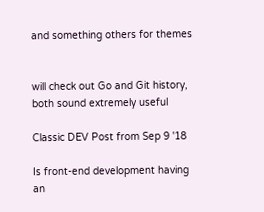and something others for themes


will check out Go and Git history, both sound extremely useful

Classic DEV Post from Sep 9 '18

Is front-end development having an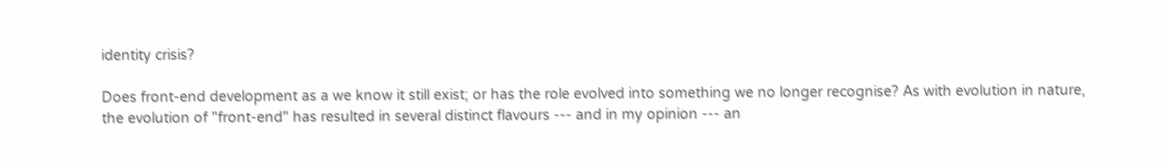identity crisis?

Does front-end development as a we know it still exist; or has the role evolved into something we no longer recognise? As with evolution in nature, the evolution of "front-end" has resulted in several distinct flavours --- and in my opinion --- an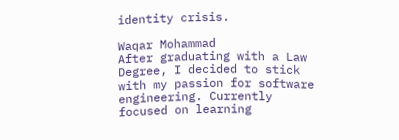identity crisis.

Waqar Mohammad
After graduating with a Law Degree, I decided to stick with my passion for software engineering. Currently focused on learning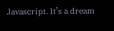Javascript. It’s a dream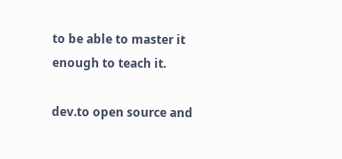to be able to master it enough to teach it.

dev.to open source and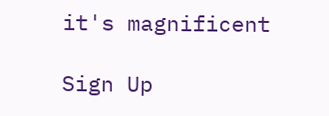it's magnificent

Sign Up